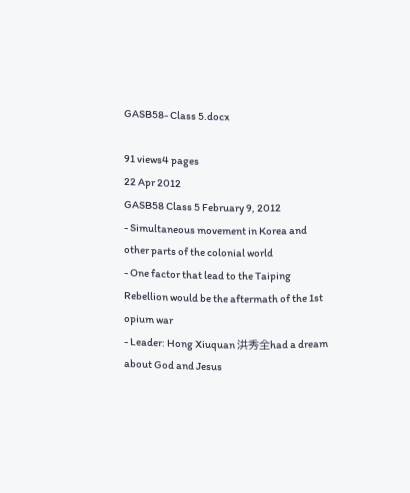GASB58- Class 5.docx

91 views4 pages
22 Apr 2012
GASB58 Class 5 February 9, 2012
- Simultaneous movement in Korea and other parts of the colonial world
- One factor that lead to the Taiping Rebellion would be the aftermath of the 1st opium war
- Leader: Hong Xiuquan 洪秀全had a dream about God and Jesus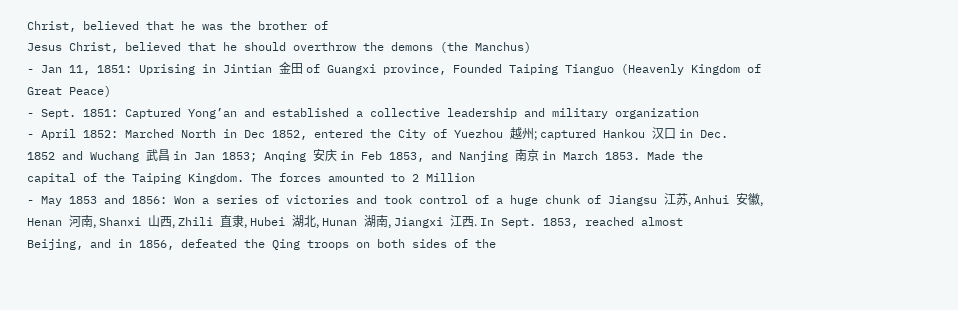Christ, believed that he was the brother of
Jesus Christ, believed that he should overthrow the demons (the Manchus)
- Jan 11, 1851: Uprising in Jintian 金田 of Guangxi province, Founded Taiping Tianguo (Heavenly Kingdom of
Great Peace)
- Sept. 1851: Captured Yong’an and established a collective leadership and military organization
- April 1852: Marched North in Dec 1852, entered the City of Yuezhou 越州; captured Hankou 汉口 in Dec.
1852 and Wuchang 武昌 in Jan 1853; Anqing 安庆 in Feb 1853, and Nanjing 南京 in March 1853. Made the
capital of the Taiping Kingdom. The forces amounted to 2 Million
- May 1853 and 1856: Won a series of victories and took control of a huge chunk of Jiangsu 江苏, Anhui 安徽,
Henan 河南, Shanxi 山西, Zhili 直隶, Hubei 湖北, Hunan 湖南, Jiangxi 江西. In Sept. 1853, reached almost
Beijing, and in 1856, defeated the Qing troops on both sides of the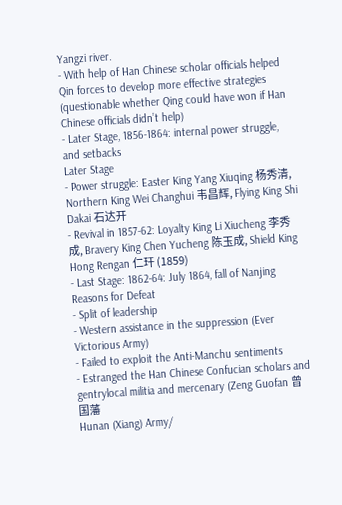Yangzi river.
- With help of Han Chinese scholar officials helped Qin forces to develop more effective strategies
(questionable whether Qing could have won if Han Chinese officials didn’t help)
- Later Stage, 1856-1864: internal power struggle, and setbacks
Later Stage
- Power struggle: Easter King Yang Xiuqing 杨秀清, Northern King Wei Changhui 韦昌辉, Flying King Shi
Dakai 石达开
- Revival in 1857-62: Loyalty King Li Xiucheng 李秀成, Bravery King Chen Yucheng 陈玉成, Shield King
Hong Rengan 仁玕 (1859)
- Last Stage: 1862-64: July 1864, fall of Nanjing
Reasons for Defeat
- Split of leadership
- Western assistance in the suppression (Ever Victorious Army)
- Failed to exploit the Anti-Manchu sentiments
- Estranged the Han Chinese Confucian scholars and gentrylocal militia and mercenary (Zeng Guofan 曾国藩
Hunan (Xiang) Army/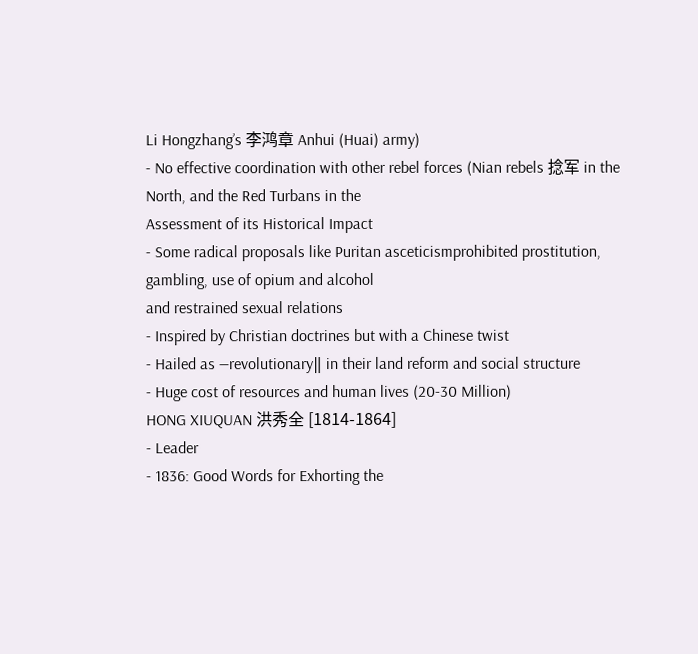Li Hongzhang’s 李鸿章 Anhui (Huai) army)
- No effective coordination with other rebel forces (Nian rebels 捻军 in the North, and the Red Turbans in the
Assessment of its Historical Impact
- Some radical proposals like Puritan asceticismprohibited prostitution, gambling, use of opium and alcohol
and restrained sexual relations
- Inspired by Christian doctrines but with a Chinese twist
- Hailed as ―revolutionary‖ in their land reform and social structure
- Huge cost of resources and human lives (20-30 Million)
HONG XIUQUAN 洪秀全 [1814-1864]
- Leader
- 1836: Good Words for Exhorting the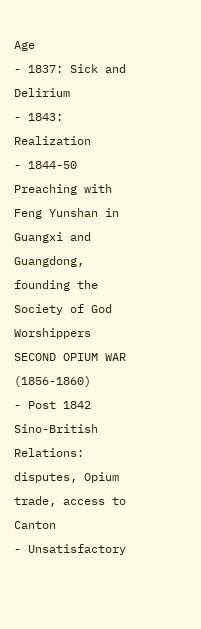Age
- 1837: Sick and Delirium
- 1843: Realization
- 1844-50 Preaching with Feng Yunshan in Guangxi and Guangdong, founding the Society of God Worshippers
SECOND OPIUM WAR (1856-1860)
- Post 1842 Sino-British Relations: disputes, Opium trade, access to Canton
- Unsatisfactory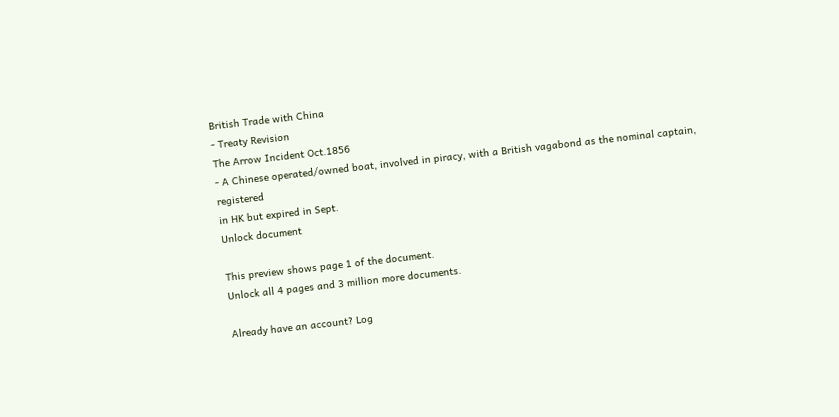British Trade with China
- Treaty Revision
The Arrow Incident Oct.1856
- A Chinese operated/owned boat, involved in piracy, with a British vagabond as the nominal captain, registered
in HK but expired in Sept.
Unlock document

This preview shows page 1 of the document.
Unlock all 4 pages and 3 million more documents.

Already have an account? Log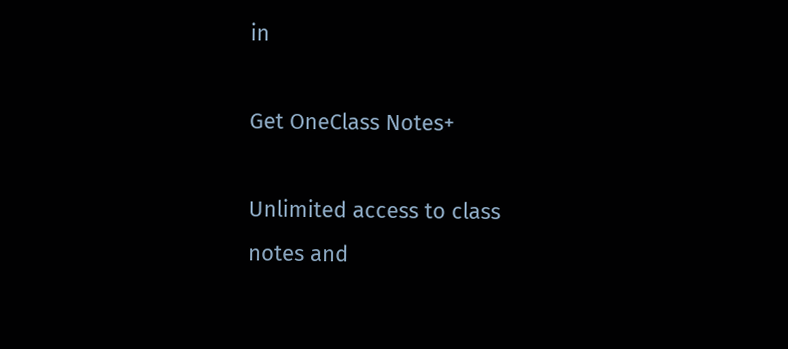in

Get OneClass Notes+

Unlimited access to class notes and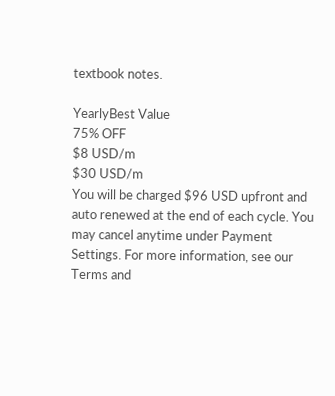textbook notes.

YearlyBest Value
75% OFF
$8 USD/m
$30 USD/m
You will be charged $96 USD upfront and auto renewed at the end of each cycle. You may cancel anytime under Payment Settings. For more information, see our Terms and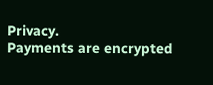Privacy.
Payments are encrypted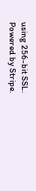using 256-bit SSL. Powered by Stripe.